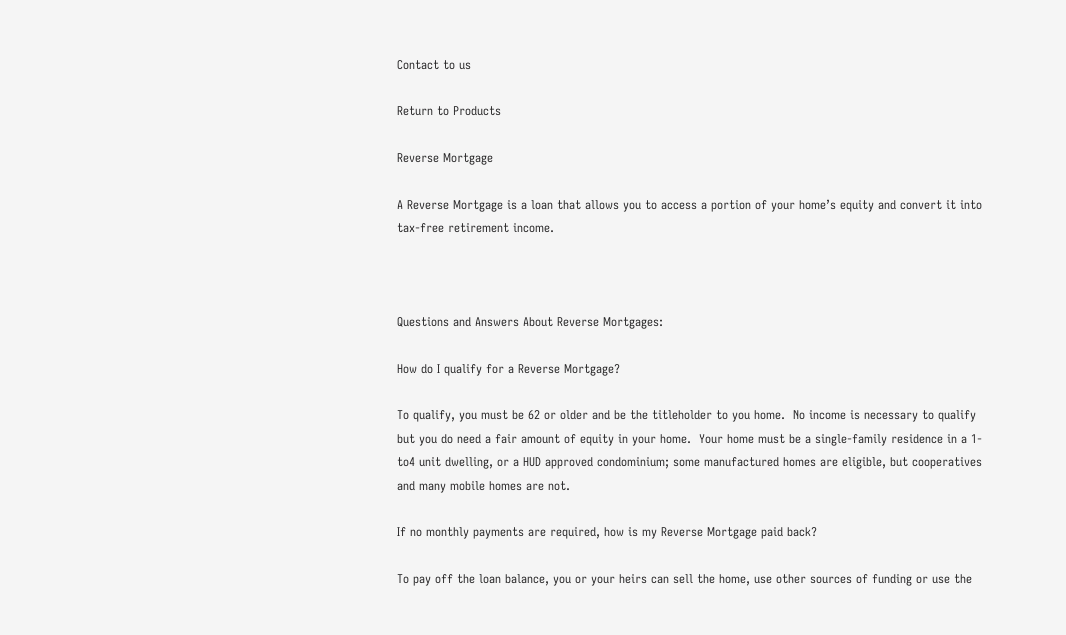Contact to us

Return to Products

Reverse Mortgage

A Reverse Mortgage is a loan that allows you to access a portion of your home’s equity and convert it into tax-free retirement income.



Questions and Answers About Reverse Mortgages:

How do I qualify for a Reverse Mortgage?

To qualify, you must be 62 or older and be the titleholder to you home.  No income is necessary to qualify but you do need a fair amount of equity in your home.  Your home must be a single-family residence in a 1-to4 unit dwelling, or a HUD approved condominium; some manufactured homes are eligible, but cooperatives and many mobile homes are not.

If no monthly payments are required, how is my Reverse Mortgage paid back?

To pay off the loan balance, you or your heirs can sell the home, use other sources of funding or use the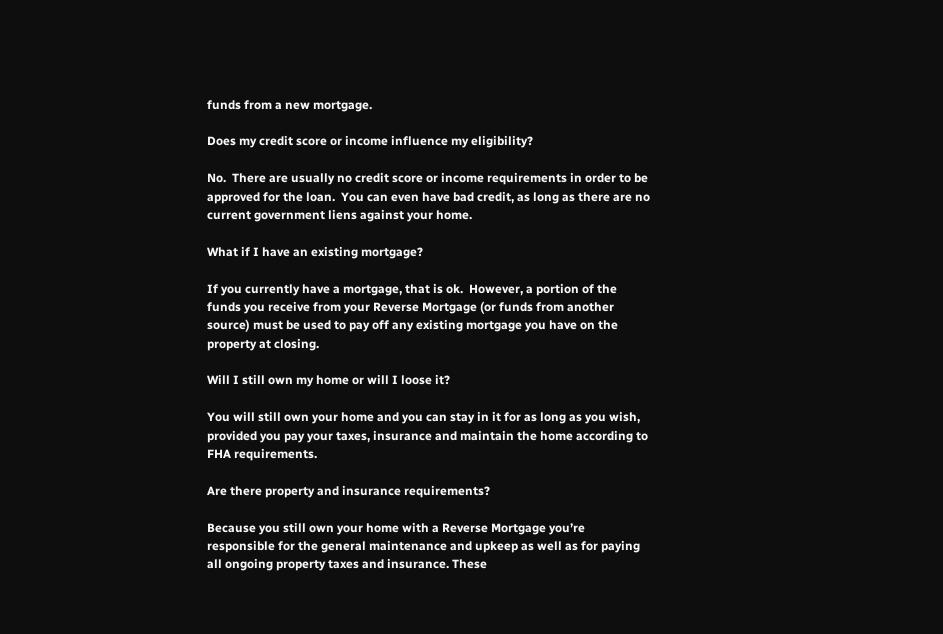funds from a new mortgage.

Does my credit score or income influence my eligibility?

No.  There are usually no credit score or income requirements in order to be approved for the loan.  You can even have bad credit, as long as there are no current government liens against your home.

What if I have an existing mortgage?

If you currently have a mortgage, that is ok.  However, a portion of the funds you receive from your Reverse Mortgage (or funds from another source) must be used to pay off any existing mortgage you have on the property at closing.

Will I still own my home or will I loose it?

You will still own your home and you can stay in it for as long as you wish, provided you pay your taxes, insurance and maintain the home according to FHA requirements.

Are there property and insurance requirements?

Because you still own your home with a Reverse Mortgage you’re responsible for the general maintenance and upkeep as well as for paying all ongoing property taxes and insurance. These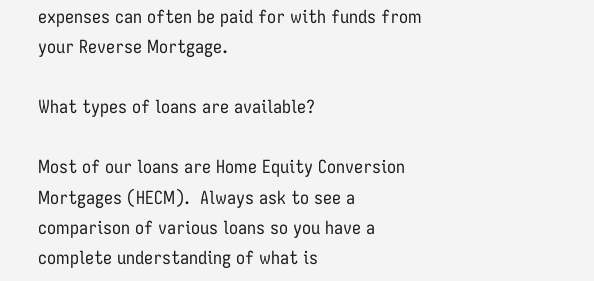expenses can often be paid for with funds from your Reverse Mortgage.

What types of loans are available?

Most of our loans are Home Equity Conversion Mortgages (HECM).  Always ask to see a comparison of various loans so you have a complete understanding of what is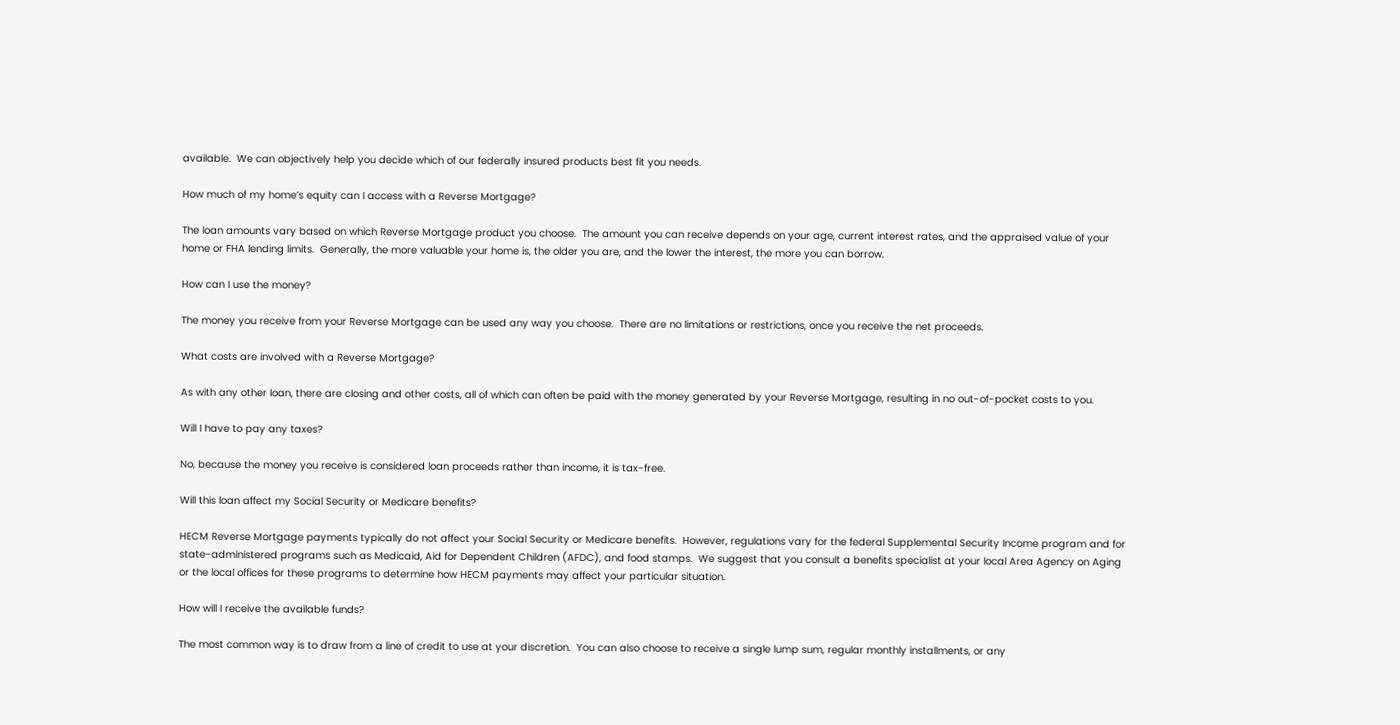available.  We can objectively help you decide which of our federally insured products best fit you needs.

How much of my home’s equity can I access with a Reverse Mortgage?

The loan amounts vary based on which Reverse Mortgage product you choose.  The amount you can receive depends on your age, current interest rates, and the appraised value of your home or FHA lending limits.  Generally, the more valuable your home is, the older you are, and the lower the interest, the more you can borrow.

How can I use the money?

The money you receive from your Reverse Mortgage can be used any way you choose.  There are no limitations or restrictions, once you receive the net proceeds.

What costs are involved with a Reverse Mortgage?

As with any other loan, there are closing and other costs, all of which can often be paid with the money generated by your Reverse Mortgage, resulting in no out-of-pocket costs to you.

Will I have to pay any taxes?

No, because the money you receive is considered loan proceeds rather than income, it is tax-free.

Will this loan affect my Social Security or Medicare benefits?

HECM Reverse Mortgage payments typically do not affect your Social Security or Medicare benefits.  However, regulations vary for the federal Supplemental Security Income program and for state-administered programs such as Medicaid, Aid for Dependent Children (AFDC), and food stamps.  We suggest that you consult a benefits specialist at your local Area Agency on Aging or the local offices for these programs to determine how HECM payments may affect your particular situation.

How will I receive the available funds?

The most common way is to draw from a line of credit to use at your discretion.  You can also choose to receive a single lump sum, regular monthly installments, or any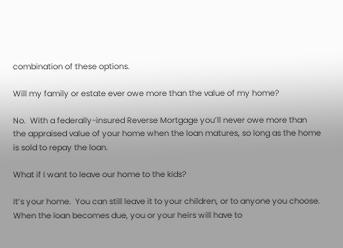combination of these options.

Will my family or estate ever owe more than the value of my home?

No.  With a federally-insured Reverse Mortgage you’ll never owe more than the appraised value of your home when the loan matures, so long as the home is sold to repay the loan.

What if I want to leave our home to the kids?

It’s your home.  You can still leave it to your children, or to anyone you choose.  When the loan becomes due, you or your heirs will have to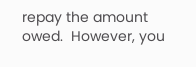repay the amount owed.  However, you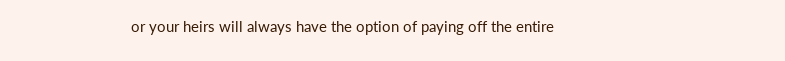or your heirs will always have the option of paying off the entire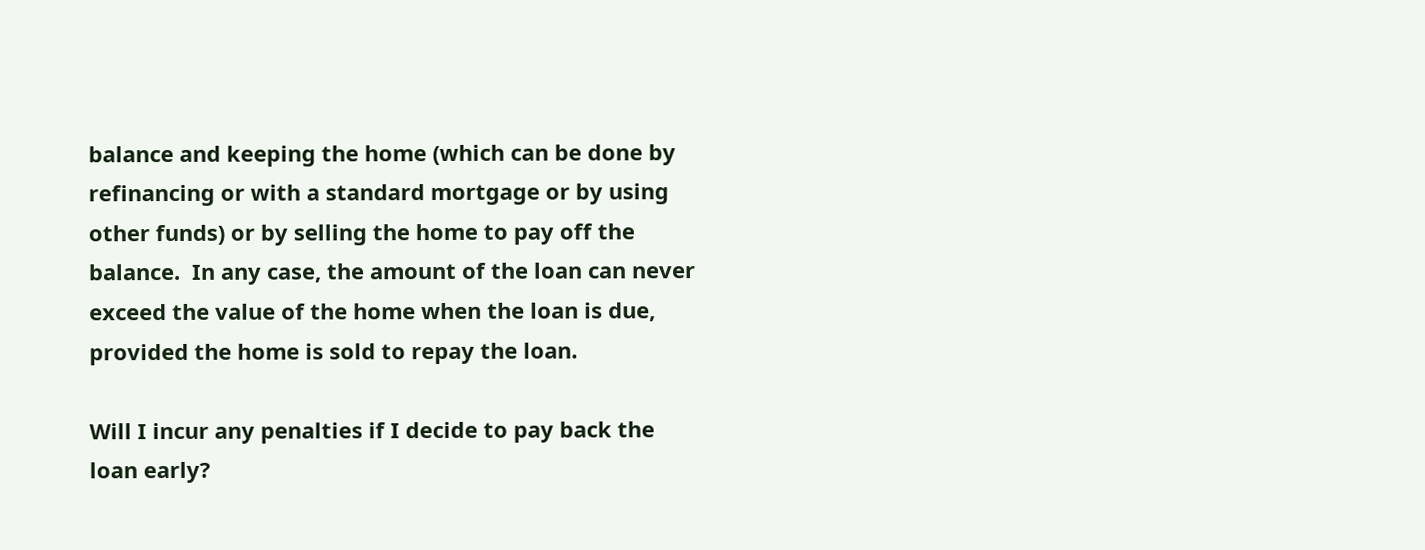balance and keeping the home (which can be done by refinancing or with a standard mortgage or by using other funds) or by selling the home to pay off the balance.  In any case, the amount of the loan can never exceed the value of the home when the loan is due, provided the home is sold to repay the loan.

Will I incur any penalties if I decide to pay back the loan early?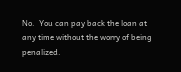No.  You can pay back the loan at any time without the worry of being penalized.